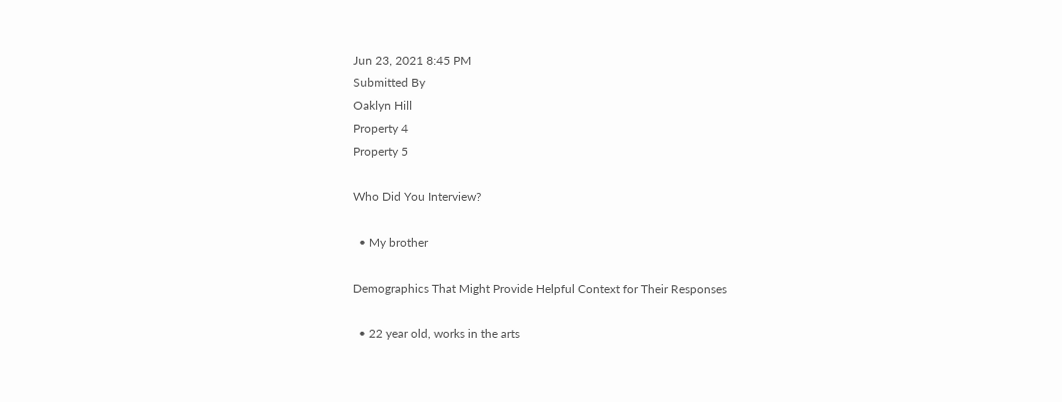Jun 23, 2021 8:45 PM
Submitted By
Oaklyn Hill
Property 4
Property 5

Who Did You Interview?

  • My brother

Demographics That Might Provide Helpful Context for Their Responses

  • 22 year old, works in the arts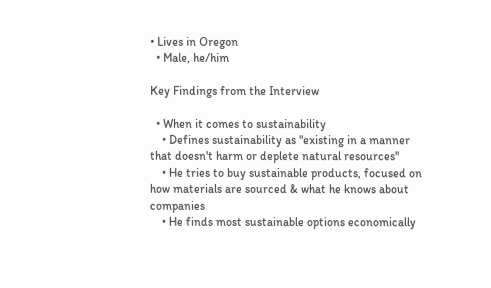• Lives in Oregon
  • Male, he/him

Key Findings from the Interview

  • When it comes to sustainability
    • Defines sustainability as "existing in a manner that doesn't harm or deplete natural resources"
    • He tries to buy sustainable products, focused on how materials are sourced & what he knows about companies
    • He finds most sustainable options economically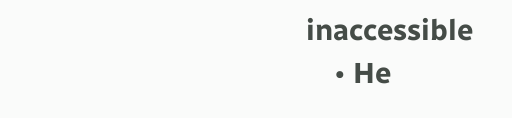inaccessible
    • He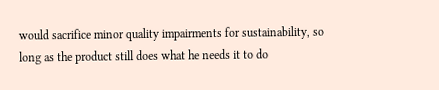would sacrifice minor quality impairments for sustainability, so long as the product still does what he needs it to do